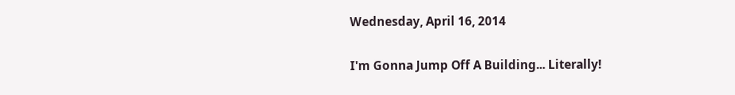Wednesday, April 16, 2014

I'm Gonna Jump Off A Building... Literally!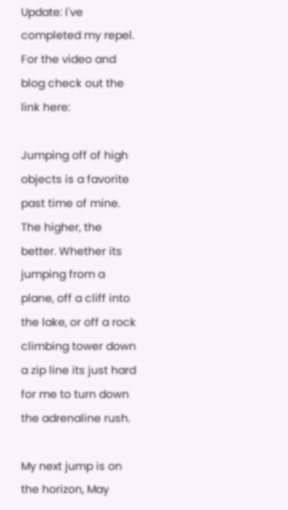Update: I've completed my repel. For the video and blog check out the link here:

Jumping off of high objects is a favorite past time of mine. The higher, the better. Whether its jumping from a plane, off a cliff into the lake, or off a rock climbing tower down a zip line its just hard for me to turn down the adrenaline rush.

My next jump is on the horizon, May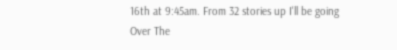16th at 9:45am. From 32 stories up I'll be going Over The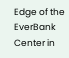Edge of the EverBank Center in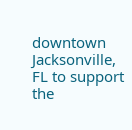downtown Jacksonville, FL to support the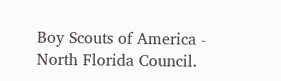Boy Scouts of America - North Florida Council.